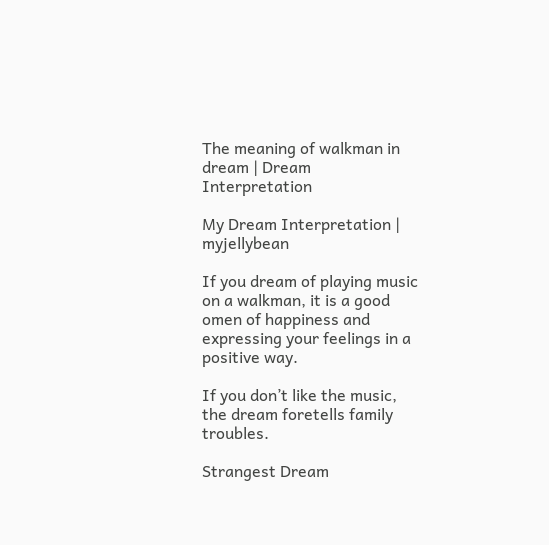The meaning of walkman in dream | Dream Interpretation

My Dream Interpretation | myjellybean

If you dream of playing music on a walkman, it is a good omen of happiness and expressing your feelings in a positive way.

If you don’t like the music, the dream foretells family troubles.

Strangest Dream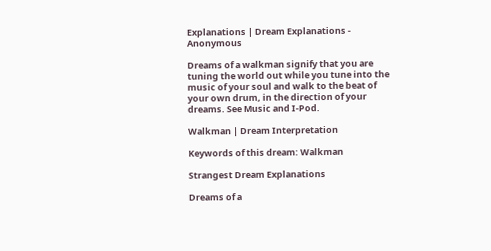Explanations | Dream Explanations - Anonymous

Dreams of a walkman signify that you are tuning the world out while you tune into the music of your soul and walk to the beat of your own drum, in the direction of your dreams. See Music and I-Pod.

Walkman | Dream Interpretation

Keywords of this dream: Walkman

Strangest Dream Explanations

Dreams of a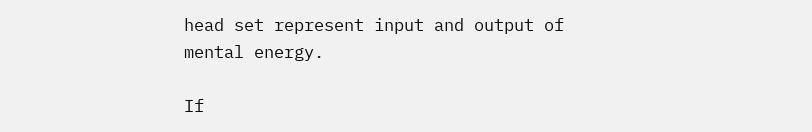head set represent input and output of mental energy.

If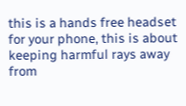this is a hands free headset for your phone, this is about keeping harmful rays away from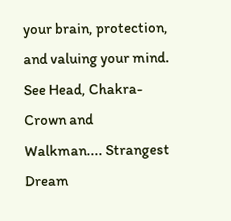your brain, protection, and valuing your mind. See Head, Chakra-Crown and Walkman.... Strangest Dream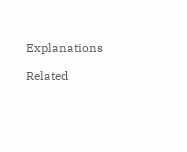Explanations

Related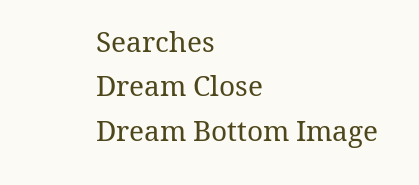Searches
Dream Close
Dream Bottom Image